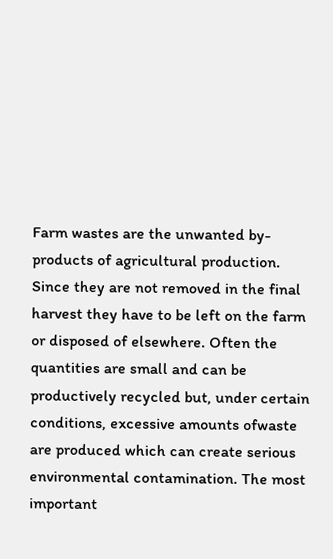Farm wastes are the unwanted by-products of agricultural production. Since they are not removed in the final harvest they have to be left on the farm or disposed of elsewhere. Often the quantities are small and can be productively recycled but, under certain conditions, excessive amounts ofwaste are produced which can create serious environmental contamination. The most important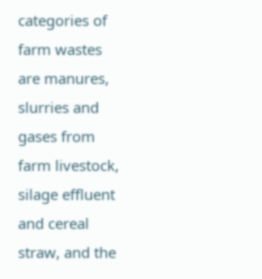categories of farm wastes are manures, slurries and gases from farm livestock, silage effluent and cereal straw, and the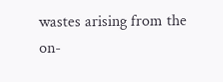wastes arising from the on-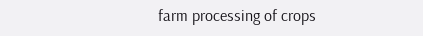farm processing of crops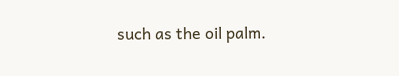such as the oil palm.